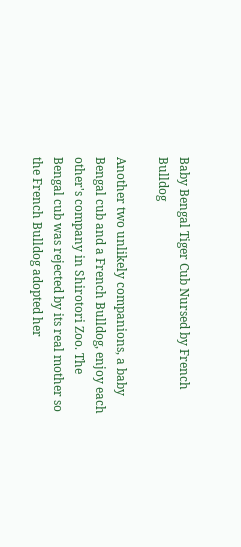Baby Bengal Tiger Cub Nursed by French Bulldog

Another two unlikely companions, a baby Bengal cub and a French Bulldog, enjoy each other's company in Shirotori Zoo. The Bengal cub was rejected by its real mother so the French Bulldog adopted her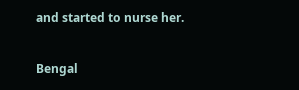and started to nurse her.

Bengal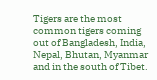Tigers are the most common tigers coming out of Bangladesh, India, Nepal, Bhutan, Myanmar and in the south of Tibet.